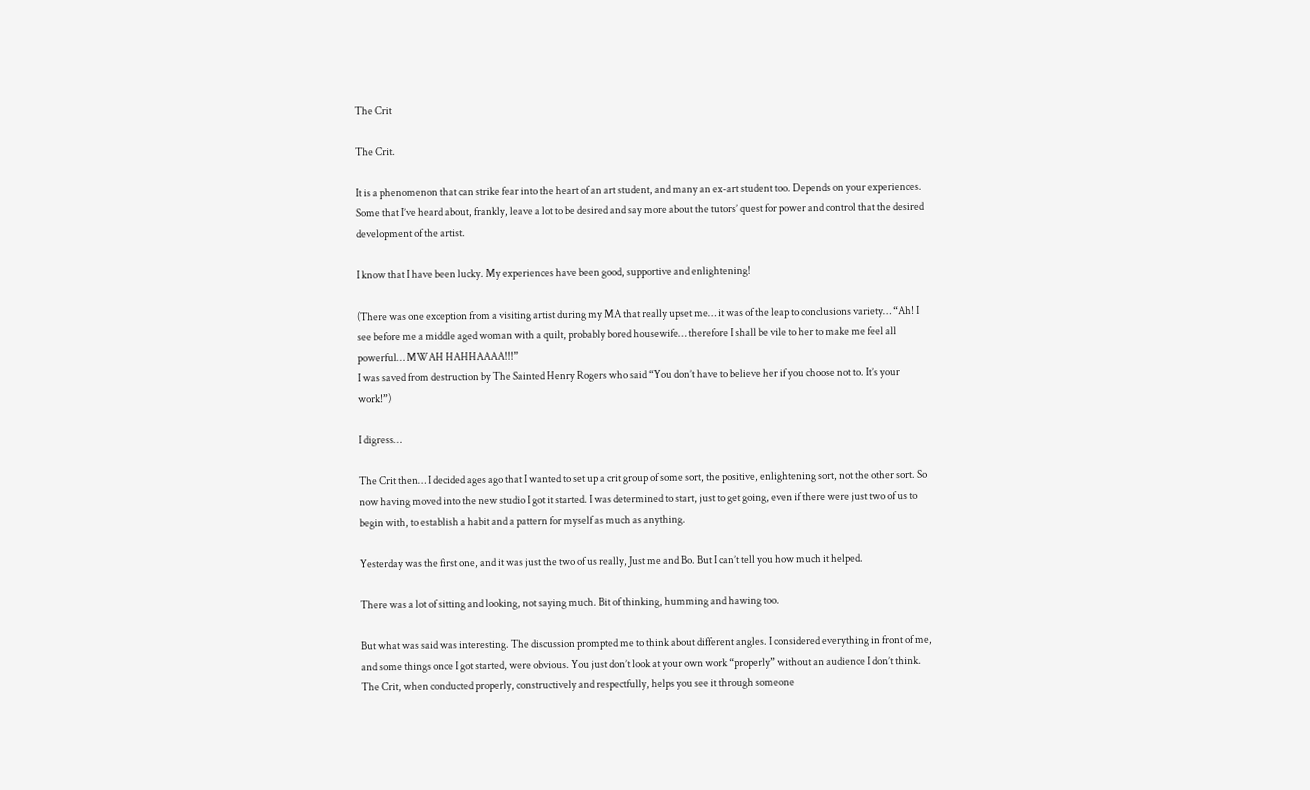The Crit

The Crit.

It is a phenomenon that can strike fear into the heart of an art student, and many an ex-art student too. Depends on your experiences. Some that I’ve heard about, frankly, leave a lot to be desired and say more about the tutors’ quest for power and control that the desired development of the artist.

I know that I have been lucky. My experiences have been good, supportive and enlightening!

(There was one exception from a visiting artist during my MA that really upset me… it was of the leap to conclusions variety… “Ah! I see before me a middle aged woman with a quilt, probably bored housewife… therefore I shall be vile to her to make me feel all powerful… MWAH HAHHAAAA!!!”
I was saved from destruction by The Sainted Henry Rogers who said “You don’t have to believe her if you choose not to. It’s your work!”)

I digress…

The Crit then… I decided ages ago that I wanted to set up a crit group of some sort, the positive, enlightening sort, not the other sort. So now having moved into the new studio I got it started. I was determined to start, just to get going, even if there were just two of us to begin with, to establish a habit and a pattern for myself as much as anything.

Yesterday was the first one, and it was just the two of us really, Just me and Bo. But I can’t tell you how much it helped.

There was a lot of sitting and looking, not saying much. Bit of thinking, humming and hawing too.

But what was said was interesting. The discussion prompted me to think about different angles. I considered everything in front of me, and some things once I got started, were obvious. You just don’t look at your own work “properly” without an audience I don’t think. The Crit, when conducted properly, constructively and respectfully, helps you see it through someone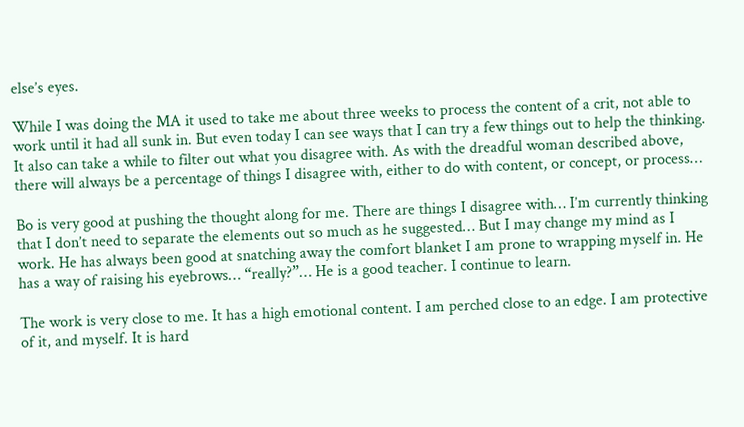else’s eyes.

While I was doing the MA it used to take me about three weeks to process the content of a crit, not able to work until it had all sunk in. But even today I can see ways that I can try a few things out to help the thinking. It also can take a while to filter out what you disagree with. As with the dreadful woman described above, there will always be a percentage of things I disagree with, either to do with content, or concept, or process…

Bo is very good at pushing the thought along for me. There are things I disagree with… I’m currently thinking that I don’t need to separate the elements out so much as he suggested… But I may change my mind as I work. He has always been good at snatching away the comfort blanket I am prone to wrapping myself in. He has a way of raising his eyebrows… “really?”… He is a good teacher. I continue to learn.

The work is very close to me. It has a high emotional content. I am perched close to an edge. I am protective of it, and myself. It is hard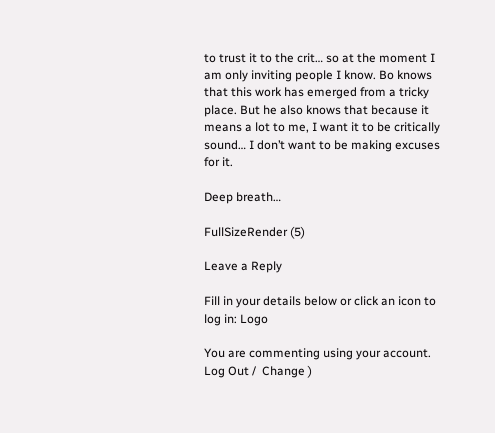to trust it to the crit… so at the moment I am only inviting people I know. Bo knows that this work has emerged from a tricky place. But he also knows that because it means a lot to me, I want it to be critically sound… I don’t want to be making excuses for it.

Deep breath…

FullSizeRender (5)

Leave a Reply

Fill in your details below or click an icon to log in: Logo

You are commenting using your account. Log Out /  Change )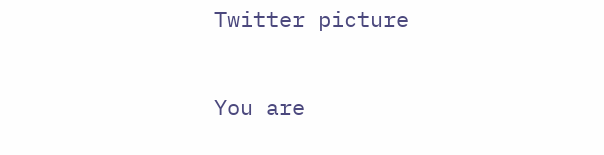Twitter picture

You are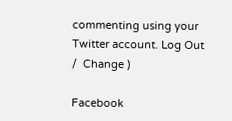commenting using your Twitter account. Log Out /  Change )

Facebook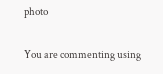photo

You are commenting using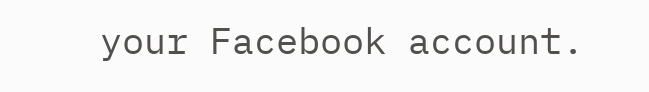your Facebook account.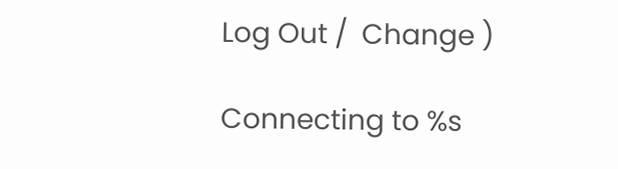Log Out /  Change )

Connecting to %s